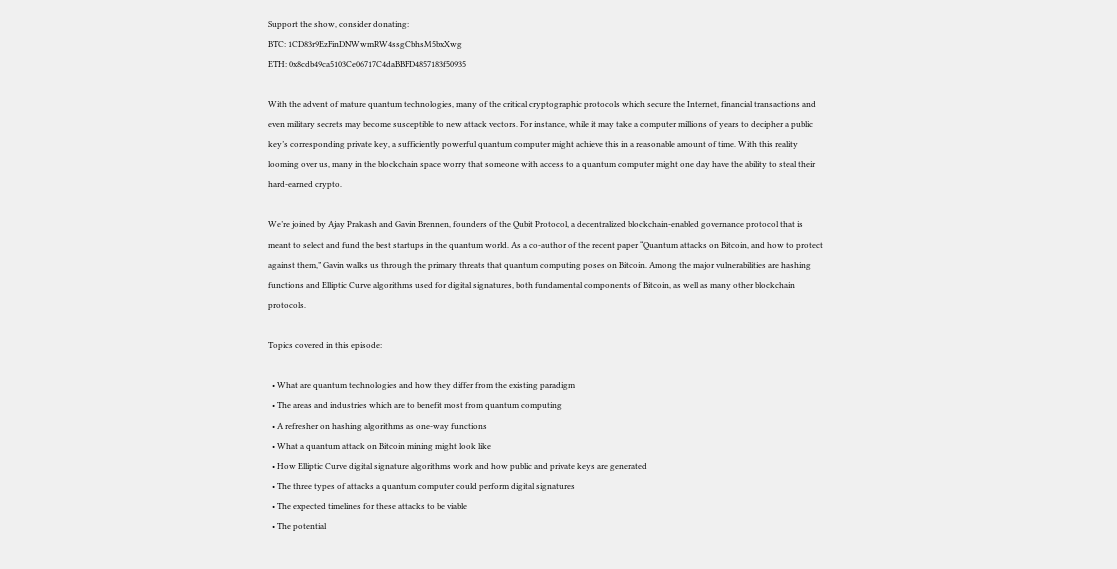Support the show, consider donating:
BTC: 1CD83r9EzFinDNWwmRW4ssgCbhsM5bxXwg
ETH: 0x8cdb49ca5103Ce06717C4daBBFD4857183f50935

With the advent of mature quantum technologies, many of the critical cryptographic protocols which secure the Internet, financial transactions and even military secrets may become susceptible to new attack vectors. For instance, while it may take a computer millions of years to decipher a public key’s corresponding private key, a sufficiently powerful quantum computer might achieve this in a reasonable amount of time. With this reality looming over us, many in the blockchain space worry that someone with access to a quantum computer might one day have the ability to steal their hard-earned crypto.

We’re joined by Ajay Prakash and Gavin Brennen, founders of the Qubit Protocol, a decentralized blockchain-enabled governance protocol that is meant to select and fund the best startups in the quantum world. As a co-author of the recent paper “Quantum attacks on Bitcoin, and how to protect against them,” Gavin walks us through the primary threats that quantum computing poses on Bitcoin. Among the major vulnerabilities are hashing functions and Elliptic Curve algorithms used for digital signatures, both fundamental components of Bitcoin, as well as many other blockchain protocols.

Topics covered in this episode:

  • What are quantum technologies and how they differ from the existing paradigm
  • The areas and industries which are to benefit most from quantum computing
  • A refresher on hashing algorithms as one-way functions
  • What a quantum attack on Bitcoin mining might look like
  • How Elliptic Curve digital signature algorithms work and how public and private keys are generated
  • The three types of attacks a quantum computer could perform digital signatures
  • The expected timelines for these attacks to be viable
  • The potential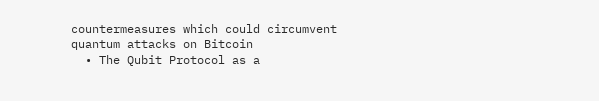countermeasures which could circumvent quantum attacks on Bitcoin
  • The Qubit Protocol as a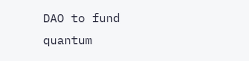DAO to fund quantum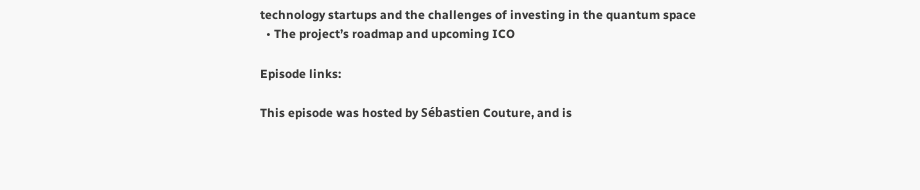technology startups and the challenges of investing in the quantum space
  • The project’s roadmap and upcoming ICO

Episode links:

This episode was hosted by Sébastien Couture, and is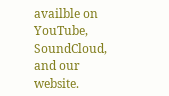availble on YouTube, SoundCloud, and our website.